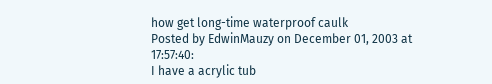how get long-time waterproof caulk
Posted by EdwinMauzy on December 01, 2003 at 17:57:40:
I have a acrylic tub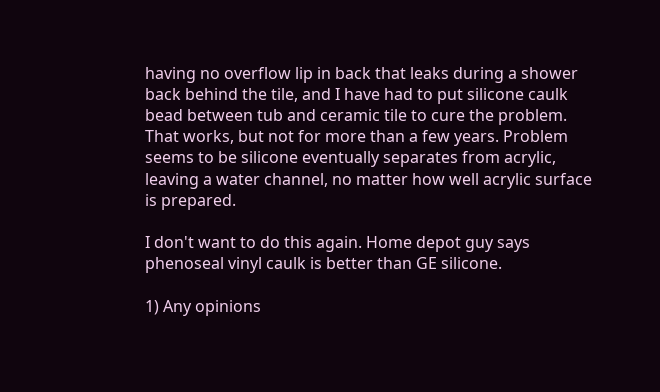having no overflow lip in back that leaks during a shower back behind the tile, and I have had to put silicone caulk bead between tub and ceramic tile to cure the problem. That works, but not for more than a few years. Problem seems to be silicone eventually separates from acrylic, leaving a water channel, no matter how well acrylic surface is prepared.

I don't want to do this again. Home depot guy says phenoseal vinyl caulk is better than GE silicone.

1) Any opinions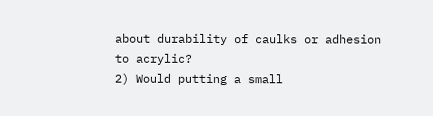about durability of caulks or adhesion to acrylic?
2) Would putting a small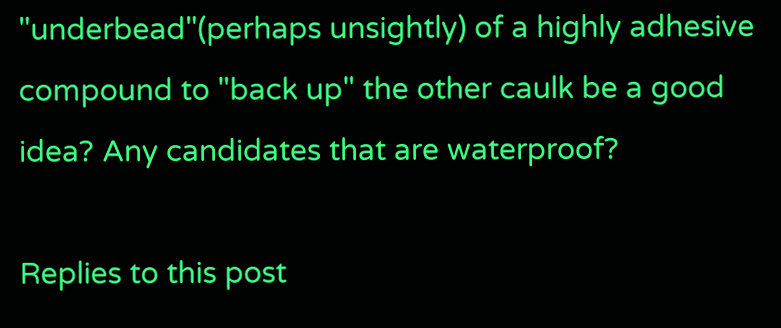"underbead"(perhaps unsightly) of a highly adhesive compound to "back up" the other caulk be a good idea? Any candidates that are waterproof?

Replies to this post